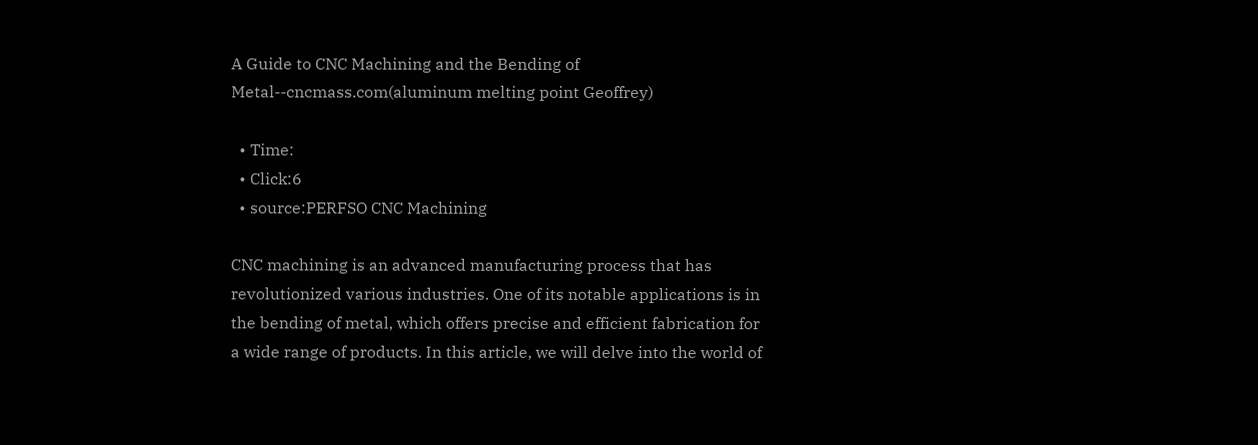A Guide to CNC Machining and the Bending of Metal--cncmass.com(aluminum melting point Geoffrey)

  • Time:
  • Click:6
  • source:PERFSO CNC Machining

CNC machining is an advanced manufacturing process that has revolutionized various industries. One of its notable applications is in the bending of metal, which offers precise and efficient fabrication for a wide range of products. In this article, we will delve into the world of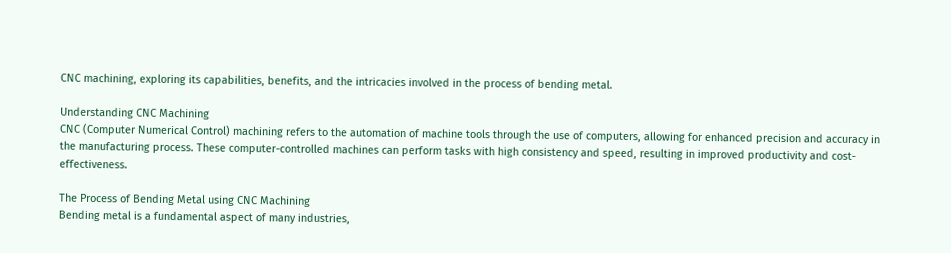CNC machining, exploring its capabilities, benefits, and the intricacies involved in the process of bending metal.

Understanding CNC Machining
CNC (Computer Numerical Control) machining refers to the automation of machine tools through the use of computers, allowing for enhanced precision and accuracy in the manufacturing process. These computer-controlled machines can perform tasks with high consistency and speed, resulting in improved productivity and cost-effectiveness.

The Process of Bending Metal using CNC Machining
Bending metal is a fundamental aspect of many industries,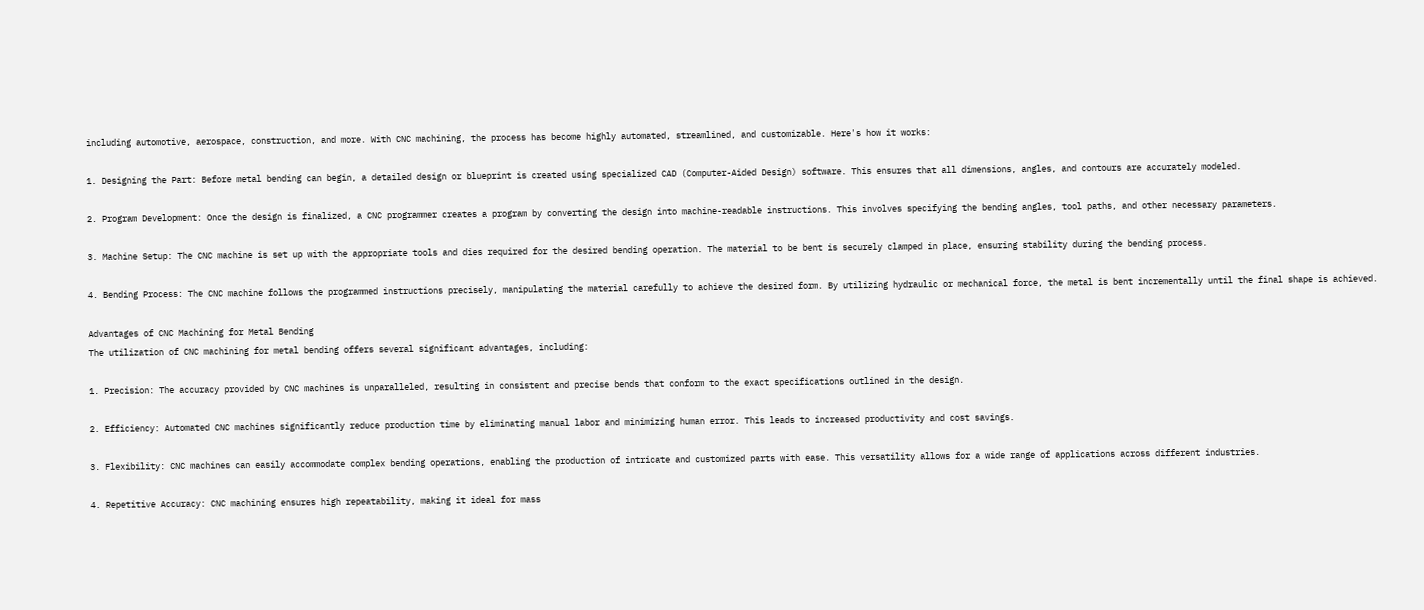including automotive, aerospace, construction, and more. With CNC machining, the process has become highly automated, streamlined, and customizable. Here's how it works:

1. Designing the Part: Before metal bending can begin, a detailed design or blueprint is created using specialized CAD (Computer-Aided Design) software. This ensures that all dimensions, angles, and contours are accurately modeled.

2. Program Development: Once the design is finalized, a CNC programmer creates a program by converting the design into machine-readable instructions. This involves specifying the bending angles, tool paths, and other necessary parameters.

3. Machine Setup: The CNC machine is set up with the appropriate tools and dies required for the desired bending operation. The material to be bent is securely clamped in place, ensuring stability during the bending process.

4. Bending Process: The CNC machine follows the programmed instructions precisely, manipulating the material carefully to achieve the desired form. By utilizing hydraulic or mechanical force, the metal is bent incrementally until the final shape is achieved.

Advantages of CNC Machining for Metal Bending
The utilization of CNC machining for metal bending offers several significant advantages, including:

1. Precision: The accuracy provided by CNC machines is unparalleled, resulting in consistent and precise bends that conform to the exact specifications outlined in the design.

2. Efficiency: Automated CNC machines significantly reduce production time by eliminating manual labor and minimizing human error. This leads to increased productivity and cost savings.

3. Flexibility: CNC machines can easily accommodate complex bending operations, enabling the production of intricate and customized parts with ease. This versatility allows for a wide range of applications across different industries.

4. Repetitive Accuracy: CNC machining ensures high repeatability, making it ideal for mass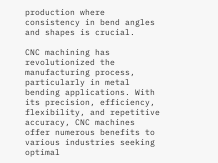production where consistency in bend angles and shapes is crucial.

CNC machining has revolutionized the manufacturing process, particularly in metal bending applications. With its precision, efficiency, flexibility, and repetitive accuracy, CNC machines offer numerous benefits to various industries seeking optimal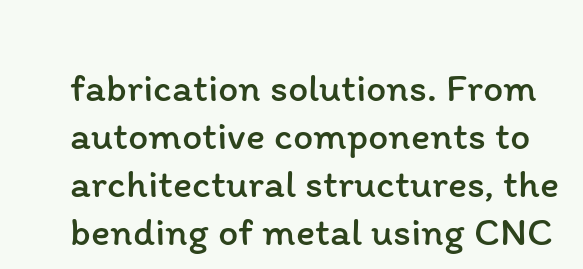fabrication solutions. From automotive components to architectural structures, the bending of metal using CNC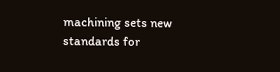machining sets new standards for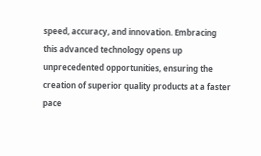speed, accuracy, and innovation. Embracing this advanced technology opens up unprecedented opportunities, ensuring the creation of superior quality products at a faster pace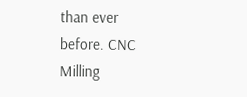than ever before. CNC Milling